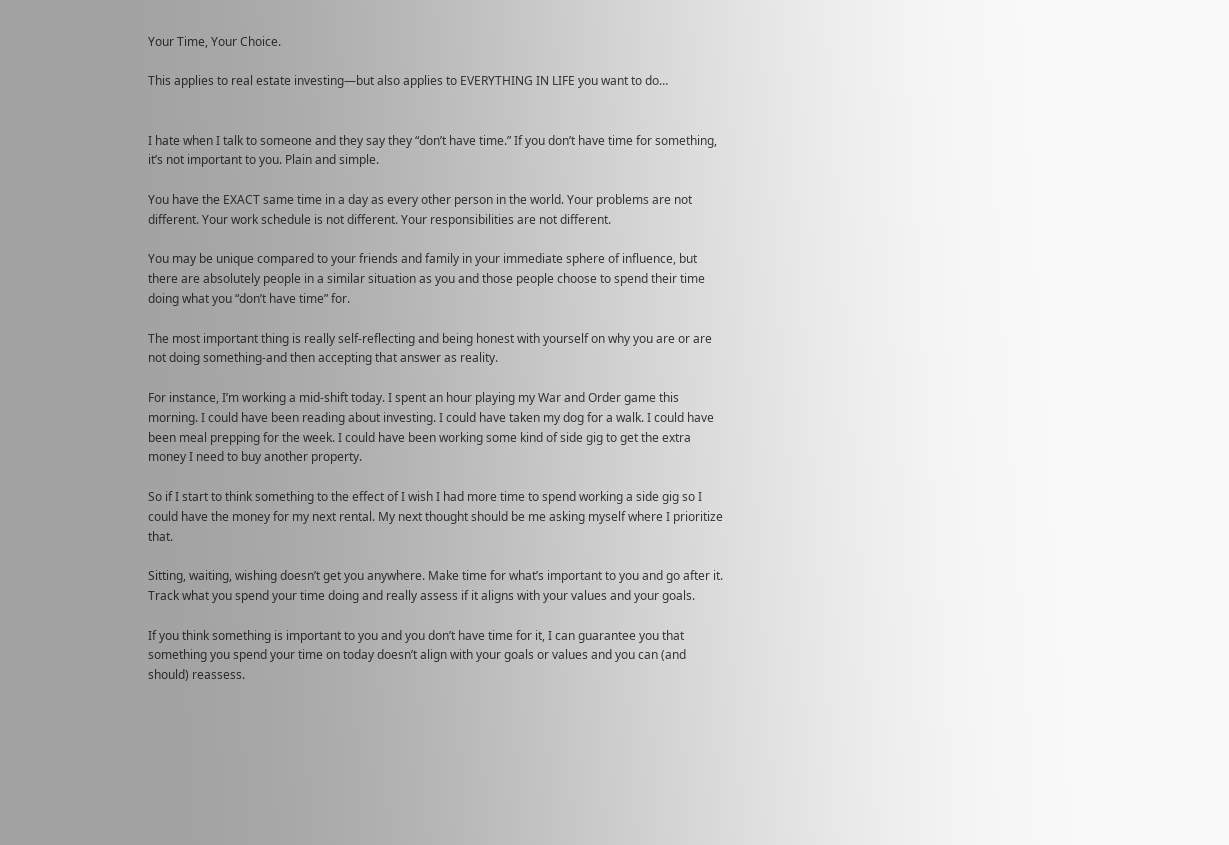Your Time, Your Choice.

This applies to real estate investing—but also applies to EVERYTHING IN LIFE you want to do…


I hate when I talk to someone and they say they “don’t have time.” If you don’t have time for something, it’s not important to you. Plain and simple.

You have the EXACT same time in a day as every other person in the world. Your problems are not different. Your work schedule is not different. Your responsibilities are not different.

You may be unique compared to your friends and family in your immediate sphere of influence, but there are absolutely people in a similar situation as you and those people choose to spend their time doing what you “don’t have time” for.

The most important thing is really self-reflecting and being honest with yourself on why you are or are not doing something-and then accepting that answer as reality.

For instance, I’m working a mid-shift today. I spent an hour playing my War and Order game this morning. I could have been reading about investing. I could have taken my dog for a walk. I could have been meal prepping for the week. I could have been working some kind of side gig to get the extra money I need to buy another property.

So if I start to think something to the effect of I wish I had more time to spend working a side gig so I could have the money for my next rental. My next thought should be me asking myself where I prioritize that.

Sitting, waiting, wishing doesn’t get you anywhere. Make time for what’s important to you and go after it. Track what you spend your time doing and really assess if it aligns with your values and your goals.

If you think something is important to you and you don’t have time for it, I can guarantee you that something you spend your time on today doesn’t align with your goals or values and you can (and should) reassess.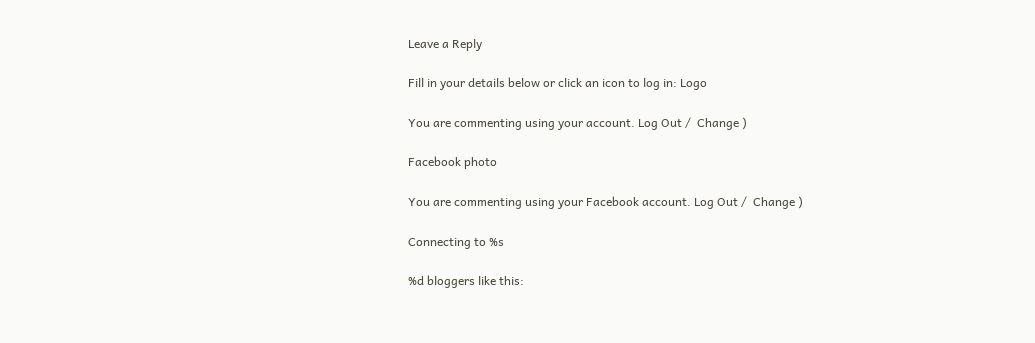Leave a Reply

Fill in your details below or click an icon to log in: Logo

You are commenting using your account. Log Out /  Change )

Facebook photo

You are commenting using your Facebook account. Log Out /  Change )

Connecting to %s

%d bloggers like this: